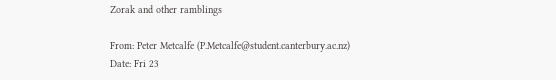Zorak and other ramblings

From: Peter Metcalfe (P.Metcalfe@student.canterbury.ac.nz)
Date: Fri 23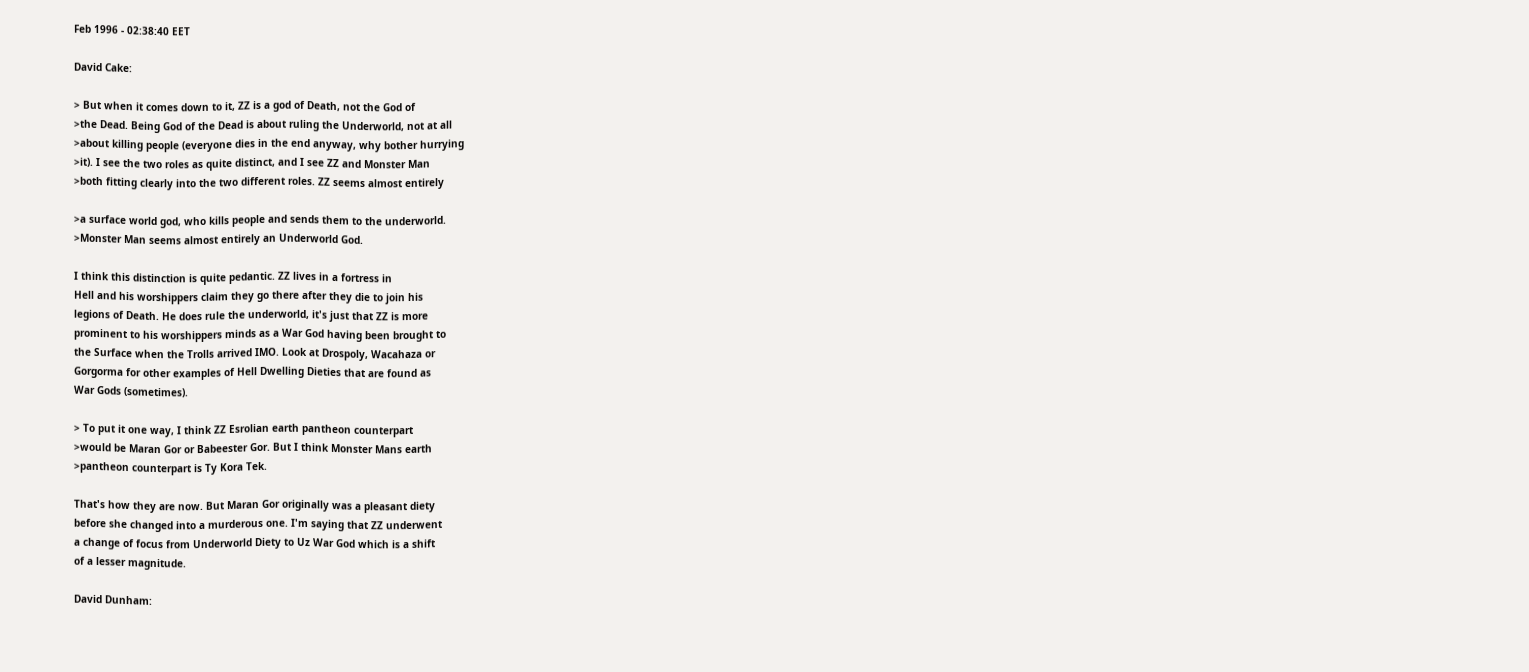Feb 1996 - 02:38:40 EET

David Cake:

> But when it comes down to it, ZZ is a god of Death, not the God of
>the Dead. Being God of the Dead is about ruling the Underworld, not at all
>about killing people (everyone dies in the end anyway, why bother hurrying
>it). I see the two roles as quite distinct, and I see ZZ and Monster Man
>both fitting clearly into the two different roles. ZZ seems almost entirely

>a surface world god, who kills people and sends them to the underworld.
>Monster Man seems almost entirely an Underworld God.

I think this distinction is quite pedantic. ZZ lives in a fortress in
Hell and his worshippers claim they go there after they die to join his
legions of Death. He does rule the underworld, it's just that ZZ is more
prominent to his worshippers minds as a War God having been brought to
the Surface when the Trolls arrived IMO. Look at Drospoly, Wacahaza or
Gorgorma for other examples of Hell Dwelling Dieties that are found as
War Gods (sometimes).

> To put it one way, I think ZZ Esrolian earth pantheon counterpart
>would be Maran Gor or Babeester Gor. But I think Monster Mans earth
>pantheon counterpart is Ty Kora Tek.

That's how they are now. But Maran Gor originally was a pleasant diety
before she changed into a murderous one. I'm saying that ZZ underwent
a change of focus from Underworld Diety to Uz War God which is a shift
of a lesser magnitude.

David Dunham: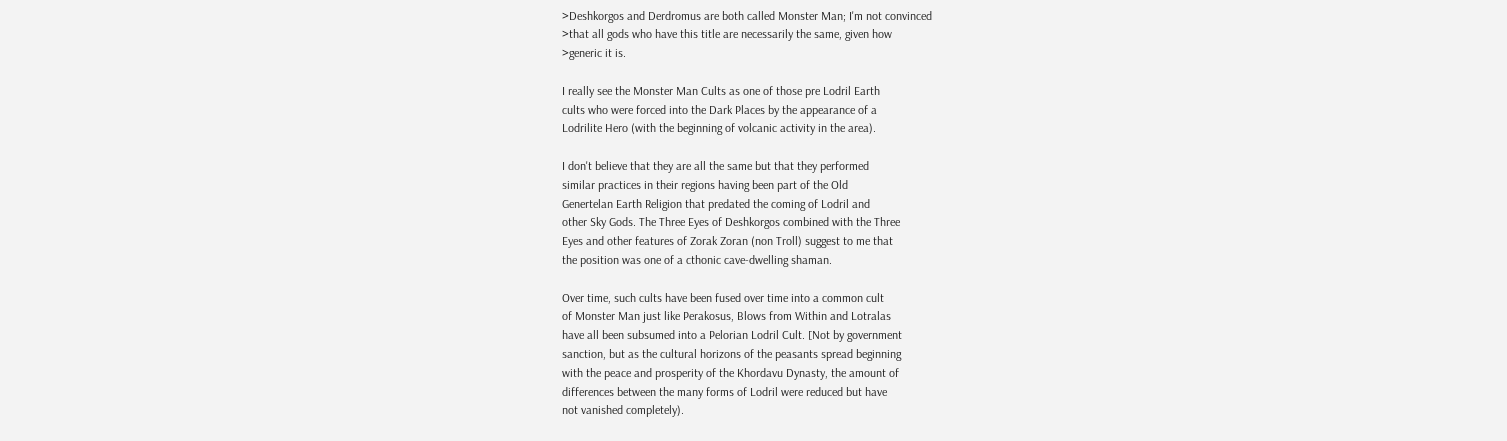>Deshkorgos and Derdromus are both called Monster Man; I'm not convinced
>that all gods who have this title are necessarily the same, given how
>generic it is.

I really see the Monster Man Cults as one of those pre Lodril Earth
cults who were forced into the Dark Places by the appearance of a
Lodrilite Hero (with the beginning of volcanic activity in the area).

I don't believe that they are all the same but that they performed
similar practices in their regions having been part of the Old
Genertelan Earth Religion that predated the coming of Lodril and
other Sky Gods. The Three Eyes of Deshkorgos combined with the Three
Eyes and other features of Zorak Zoran (non Troll) suggest to me that
the position was one of a cthonic cave-dwelling shaman.

Over time, such cults have been fused over time into a common cult
of Monster Man just like Perakosus, Blows from Within and Lotralas
have all been subsumed into a Pelorian Lodril Cult. [Not by government
sanction, but as the cultural horizons of the peasants spread beginning
with the peace and prosperity of the Khordavu Dynasty, the amount of
differences between the many forms of Lodril were reduced but have
not vanished completely).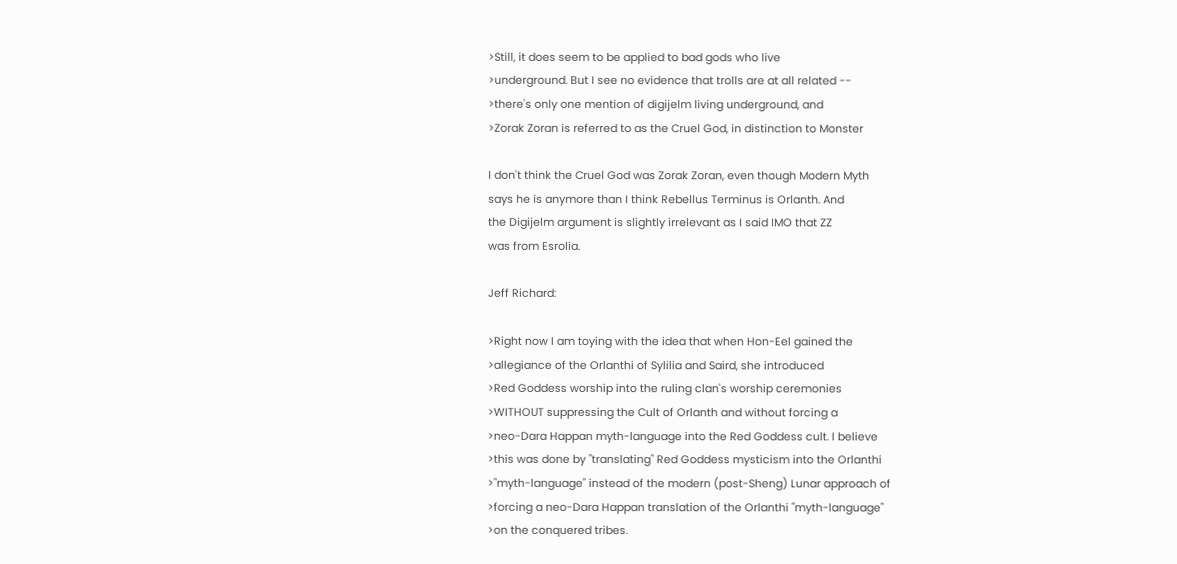>Still, it does seem to be applied to bad gods who live
>underground. But I see no evidence that trolls are at all related --
>there's only one mention of digijelm living underground, and
>Zorak Zoran is referred to as the Cruel God, in distinction to Monster

I don't think the Cruel God was Zorak Zoran, even though Modern Myth
says he is anymore than I think Rebellus Terminus is Orlanth. And
the Digijelm argument is slightly irrelevant as I said IMO that ZZ
was from Esrolia.

Jeff Richard:

>Right now I am toying with the idea that when Hon-Eel gained the
>allegiance of the Orlanthi of Sylilia and Saird, she introduced
>Red Goddess worship into the ruling clan's worship ceremonies
>WITHOUT suppressing the Cult of Orlanth and without forcing a
>neo-Dara Happan myth-language into the Red Goddess cult. I believe
>this was done by "translating" Red Goddess mysticism into the Orlanthi
>"myth-language" instead of the modern (post-Sheng) Lunar approach of
>forcing a neo-Dara Happan translation of the Orlanthi "myth-language"
>on the conquered tribes.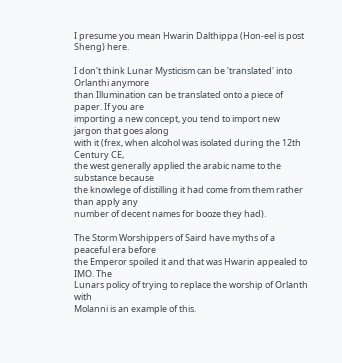I presume you mean Hwarin Dalthippa (Hon-eel is post Sheng) here.

I don't think Lunar Mysticism can be 'translated' into Orlanthi anymore
than Illumination can be translated onto a piece of paper. If you are
importing a new concept, you tend to import new jargon that goes along
with it (frex, when alcohol was isolated during the 12th Century CE,
the west generally applied the arabic name to the substance because
the knowlege of distilling it had come from them rather than apply any
number of decent names for booze they had).

The Storm Worshippers of Saird have myths of a peaceful era before
the Emperor spoiled it and that was Hwarin appealed to IMO. The
Lunars policy of trying to replace the worship of Orlanth with
Molanni is an example of this.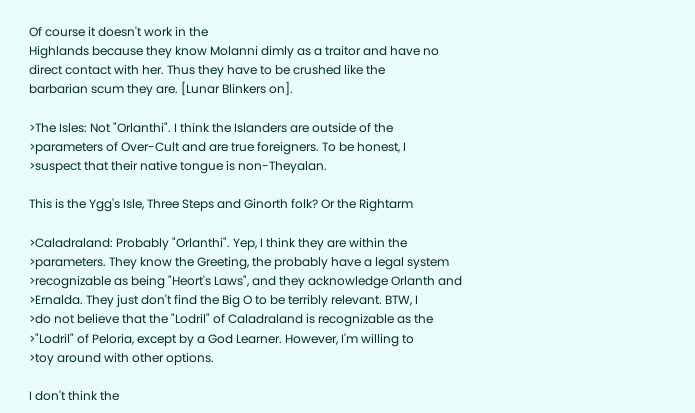Of course it doesn't work in the
Highlands because they know Molanni dimly as a traitor and have no
direct contact with her. Thus they have to be crushed like the
barbarian scum they are. [Lunar Blinkers on].

>The Isles: Not "Orlanthi". I think the Islanders are outside of the
>parameters of Over-Cult and are true foreigners. To be honest, I
>suspect that their native tongue is non-Theyalan.

This is the Ygg's Isle, Three Steps and Ginorth folk? Or the Rightarm

>Caladraland: Probably "Orlanthi". Yep, I think they are within the
>parameters. They know the Greeting, the probably have a legal system
>recognizable as being "Heort's Laws", and they acknowledge Orlanth and
>Ernalda. They just don't find the Big O to be terribly relevant. BTW, I
>do not believe that the "Lodril" of Caladraland is recognizable as the
>"Lodril" of Peloria, except by a God Learner. However, I'm willing to
>toy around with other options.

I don't think the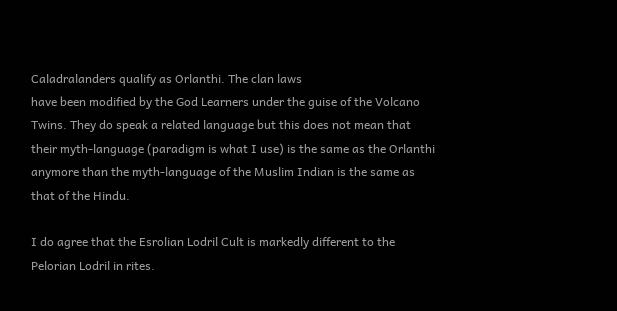Caladralanders qualify as Orlanthi. The clan laws
have been modified by the God Learners under the guise of the Volcano
Twins. They do speak a related language but this does not mean that
their myth-language (paradigm is what I use) is the same as the Orlanthi
anymore than the myth-language of the Muslim Indian is the same as
that of the Hindu.

I do agree that the Esrolian Lodril Cult is markedly different to the
Pelorian Lodril in rites.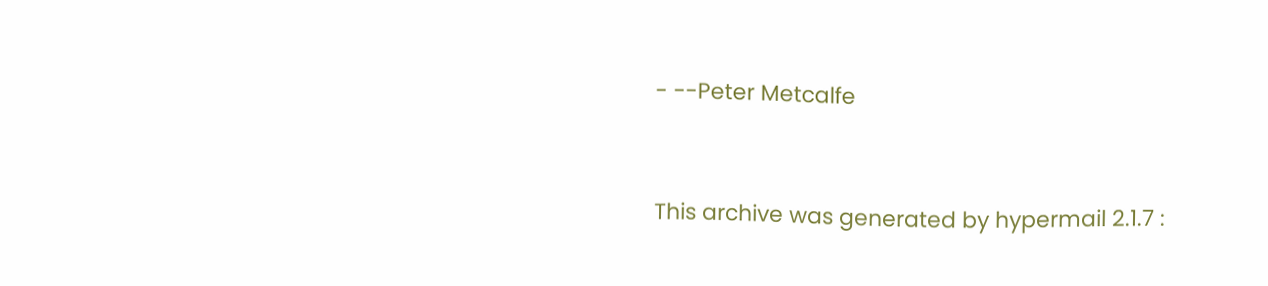- --Peter Metcalfe


This archive was generated by hypermail 2.1.7 :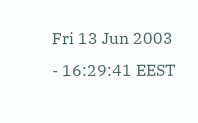Fri 13 Jun 2003 - 16:29:41 EEST